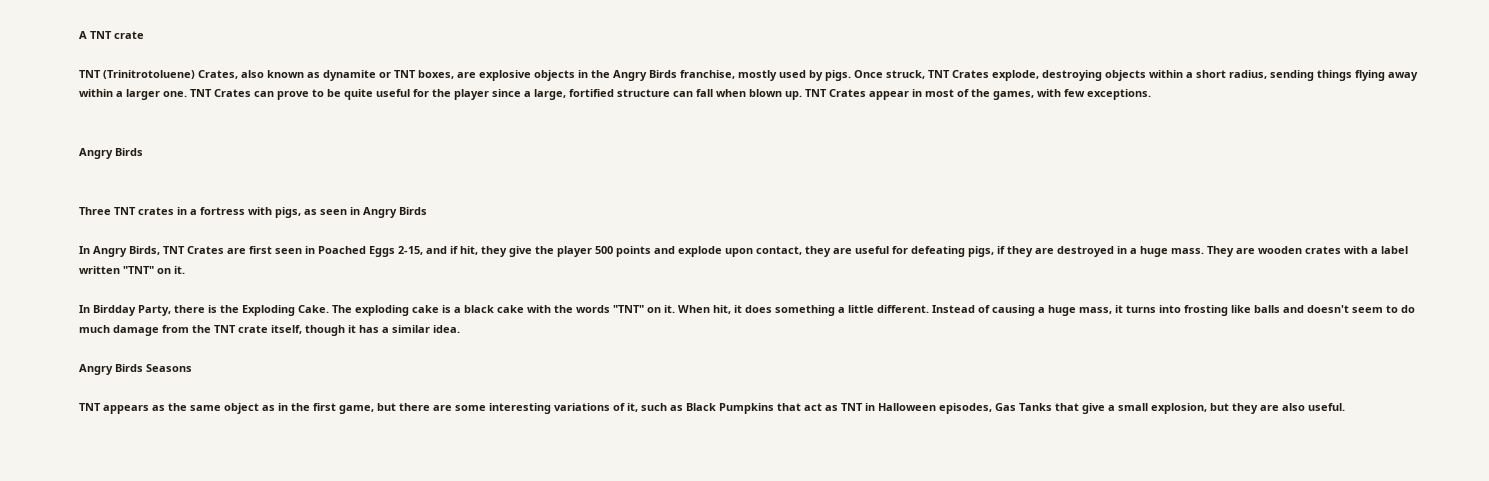A TNT crate

TNT (Trinitrotoluene) Crates, also known as dynamite or TNT boxes, are explosive objects in the Angry Birds franchise, mostly used by pigs. Once struck, TNT Crates explode, destroying objects within a short radius, sending things flying away within a larger one. TNT Crates can prove to be quite useful for the player since a large, fortified structure can fall when blown up. TNT Crates appear in most of the games, with few exceptions.


Angry Birds


Three TNT crates in a fortress with pigs, as seen in Angry Birds

In Angry Birds, TNT Crates are first seen in Poached Eggs 2-15, and if hit, they give the player 500 points and explode upon contact, they are useful for defeating pigs, if they are destroyed in a huge mass. They are wooden crates with a label written "TNT" on it.

In Birdday Party, there is the Exploding Cake. The exploding cake is a black cake with the words "TNT" on it. When hit, it does something a little different. Instead of causing a huge mass, it turns into frosting like balls and doesn't seem to do much damage from the TNT crate itself, though it has a similar idea.

Angry Birds Seasons

TNT appears as the same object as in the first game, but there are some interesting variations of it, such as Black Pumpkins that act as TNT in Halloween episodes, Gas Tanks that give a small explosion, but they are also useful.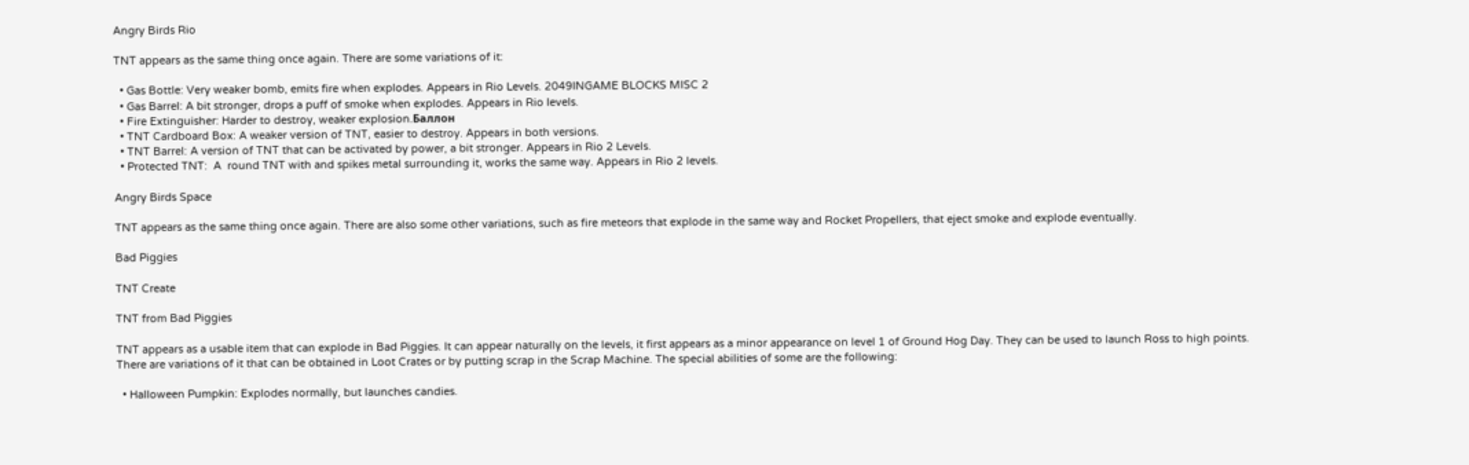Angry Birds Rio

TNT appears as the same thing once again. There are some variations of it:

  • Gas Bottle: Very weaker bomb, emits fire when explodes. Appears in Rio Levels. 2049INGAME BLOCKS MISC 2
  • Gas Barrel: A bit stronger, drops a puff of smoke when explodes. Appears in Rio levels.
  • Fire Extinguisher: Harder to destroy, weaker explosion.Баллон
  • TNT Cardboard Box: A weaker version of TNT, easier to destroy. Appears in both versions.
  • TNT Barrel: A version of TNT that can be activated by power, a bit stronger. Appears in Rio 2 Levels.
  • Protected TNT:  A  round TNT with and spikes metal surrounding it, works the same way. Appears in Rio 2 levels.

Angry Birds Space

TNT appears as the same thing once again. There are also some other variations, such as fire meteors that explode in the same way and Rocket Propellers, that eject smoke and explode eventually.

Bad Piggies

TNT Create

TNT from Bad Piggies

TNT appears as a usable item that can explode in Bad Piggies. It can appear naturally on the levels, it first appears as a minor appearance on level 1 of Ground Hog Day. They can be used to launch Ross to high points. There are variations of it that can be obtained in Loot Crates or by putting scrap in the Scrap Machine. The special abilities of some are the following:

  • Halloween Pumpkin: Explodes normally, but launches candies.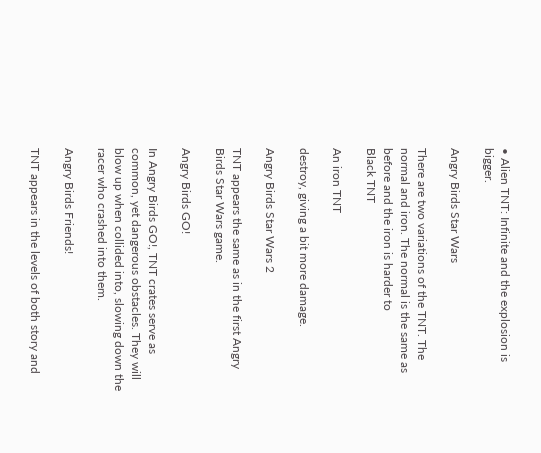• Alien TNT: Infinite and the explosion is bigger.

Angry Birds Star Wars

There are two variations of the TNT. The normal and iron. The normal is the same as before and the iron is harder to
Black TNT

An iron TNT

destroy, giving a bit more damage.

Angry Birds Star Wars 2

TNT appears the same as in the first Angry Birds Star Wars game.

Angry Birds GO!

In Angry Birds GO!, TNT crates serve as common, yet dangerous obstacles. They will blow up when collided into, slowing down the racer who crashed into them.

Angry Birds Friends!

TNT appears in the levels of both story and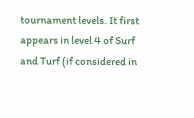tournament levels. It first appears in level 4 of Surf and Turf (if considered in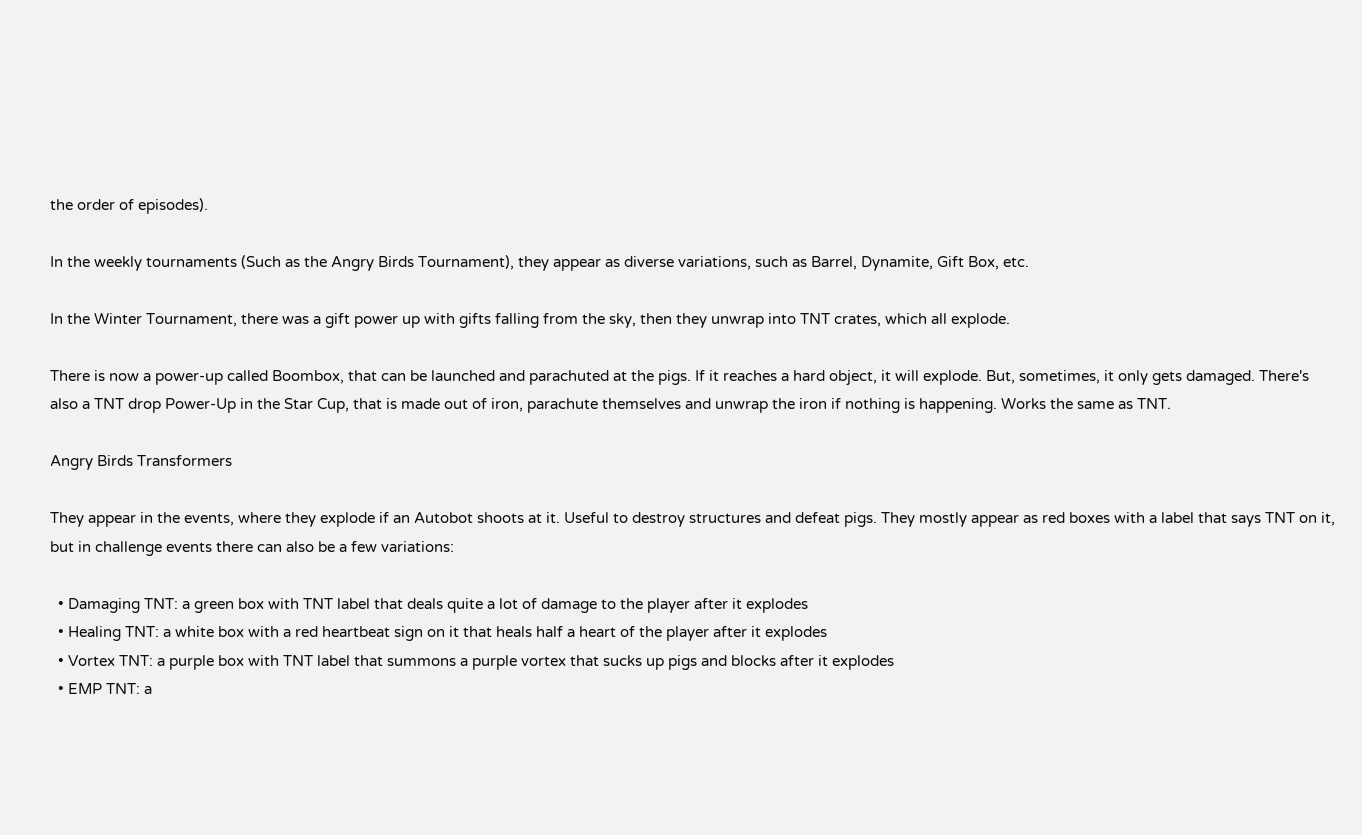the order of episodes).

In the weekly tournaments (Such as the Angry Birds Tournament), they appear as diverse variations, such as Barrel, Dynamite, Gift Box, etc.

In the Winter Tournament, there was a gift power up with gifts falling from the sky, then they unwrap into TNT crates, which all explode.

There is now a power-up called Boombox, that can be launched and parachuted at the pigs. If it reaches a hard object, it will explode. But, sometimes, it only gets damaged. There's also a TNT drop Power-Up in the Star Cup, that is made out of iron, parachute themselves and unwrap the iron if nothing is happening. Works the same as TNT.

Angry Birds Transformers

They appear in the events, where they explode if an Autobot shoots at it. Useful to destroy structures and defeat pigs. They mostly appear as red boxes with a label that says TNT on it, but in challenge events there can also be a few variations:

  • Damaging TNT: a green box with TNT label that deals quite a lot of damage to the player after it explodes
  • Healing TNT: a white box with a red heartbeat sign on it that heals half a heart of the player after it explodes
  • Vortex TNT: a purple box with TNT label that summons a purple vortex that sucks up pigs and blocks after it explodes
  • EMP TNT: a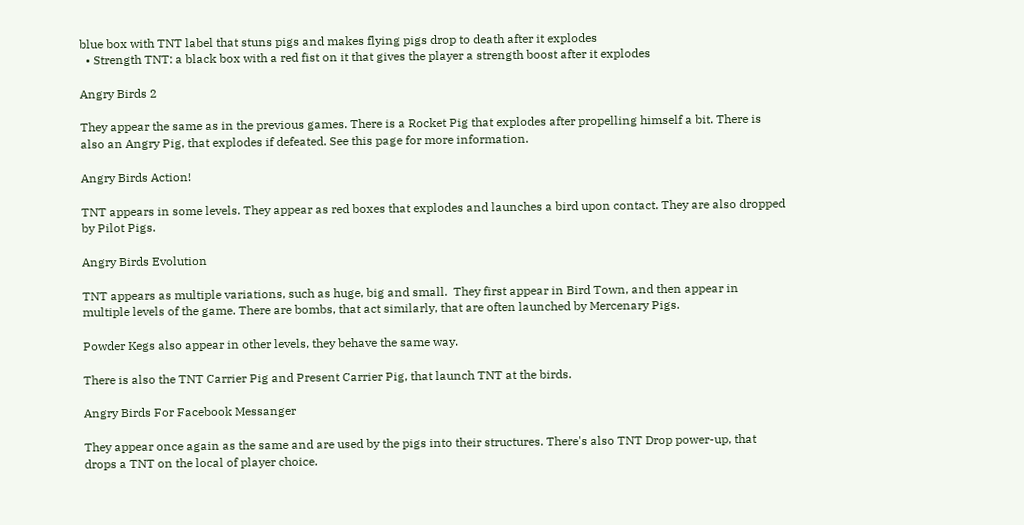blue box with TNT label that stuns pigs and makes flying pigs drop to death after it explodes
  • Strength TNT: a black box with a red fist on it that gives the player a strength boost after it explodes

Angry Birds 2

They appear the same as in the previous games. There is a Rocket Pig that explodes after propelling himself a bit. There is also an Angry Pig, that explodes if defeated. See this page for more information.

Angry Birds Action!

TNT appears in some levels. They appear as red boxes that explodes and launches a bird upon contact. They are also dropped by Pilot Pigs.

Angry Birds Evolution

TNT appears as multiple variations, such as huge, big and small.  They first appear in Bird Town, and then appear in
multiple levels of the game. There are bombs, that act similarly, that are often launched by Mercenary Pigs.

Powder Kegs also appear in other levels, they behave the same way.

There is also the TNT Carrier Pig and Present Carrier Pig, that launch TNT at the birds.

Angry Birds For Facebook Messanger

They appear once again as the same and are used by the pigs into their structures. There's also TNT Drop power-up, that drops a TNT on the local of player choice.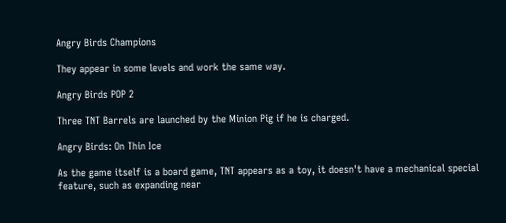Angry Birds Champions

They appear in some levels and work the same way.

Angry Birds POP 2

Three TNT Barrels are launched by the Minion Pig if he is charged.

Angry Birds: On Thin Ice

As the game itself is a board game, TNT appears as a toy, it doesn't have a mechanical special feature, such as expanding near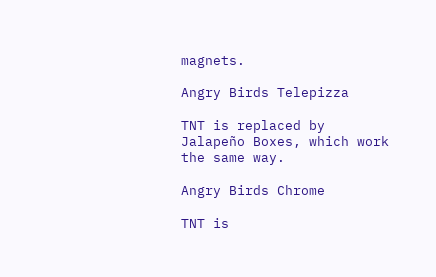magnets.

Angry Birds Telepizza

TNT is replaced by Jalapeño Boxes, which work the same way.

Angry Birds Chrome

TNT is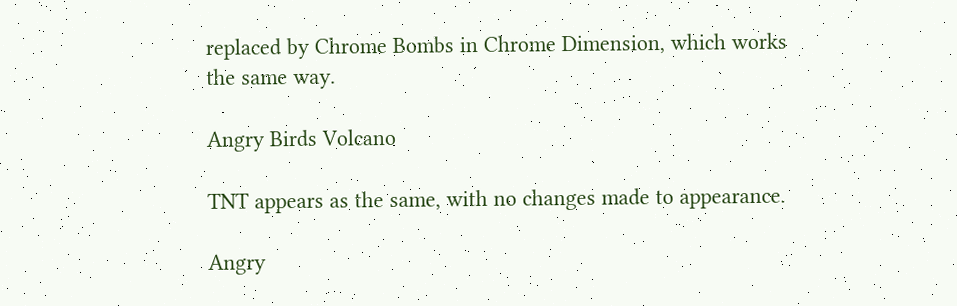replaced by Chrome Bombs in Chrome Dimension, which works the same way.

Angry Birds Volcano

TNT appears as the same, with no changes made to appearance.

Angry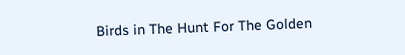Birds in The Hunt For The Golden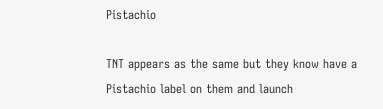Pistachio

TNT appears as the same but they know have a Pistachio label on them and launch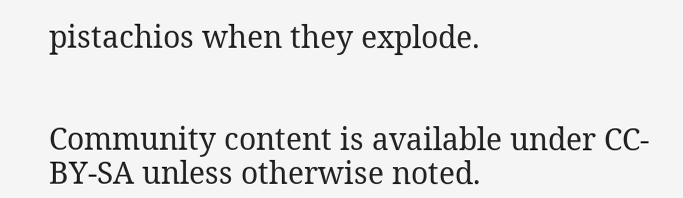pistachios when they explode.


Community content is available under CC-BY-SA unless otherwise noted.